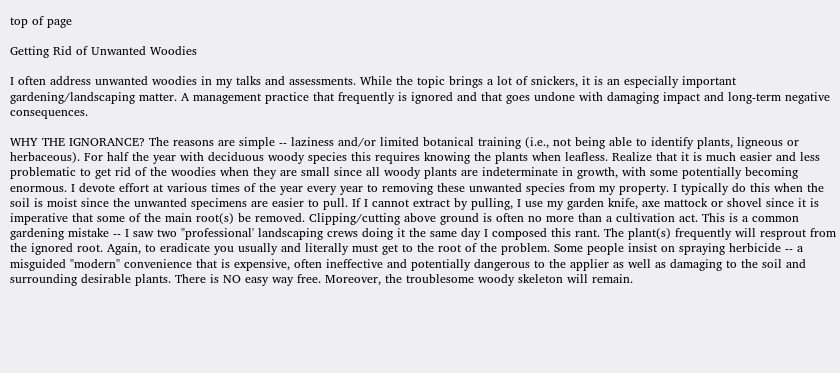top of page

Getting Rid of Unwanted Woodies

I often address unwanted woodies in my talks and assessments. While the topic brings a lot of snickers, it is an especially important gardening/landscaping matter. A management practice that frequently is ignored and that goes undone with damaging impact and long-term negative consequences.

WHY THE IGNORANCE? The reasons are simple -- laziness and/or limited botanical training (i.e., not being able to identify plants, ligneous or herbaceous). For half the year with deciduous woody species this requires knowing the plants when leafless. Realize that it is much easier and less problematic to get rid of the woodies when they are small since all woody plants are indeterminate in growth, with some potentially becoming enormous. I devote effort at various times of the year every year to removing these unwanted species from my property. I typically do this when the soil is moist since the unwanted specimens are easier to pull. If I cannot extract by pulling, I use my garden knife, axe mattock or shovel since it is imperative that some of the main root(s) be removed. Clipping/cutting above ground is often no more than a cultivation act. This is a common gardening mistake -- I saw two "professional' landscaping crews doing it the same day I composed this rant. The plant(s) frequently will resprout from the ignored root. Again, to eradicate you usually and literally must get to the root of the problem. Some people insist on spraying herbicide -- a misguided "modern" convenience that is expensive, often ineffective and potentially dangerous to the applier as well as damaging to the soil and surrounding desirable plants. There is NO easy way free. Moreover, the troublesome woody skeleton will remain.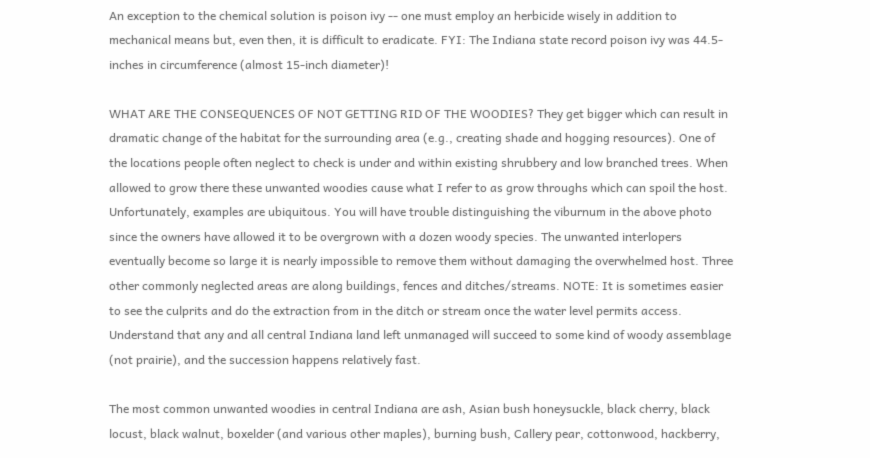An exception to the chemical solution is poison ivy -- one must employ an herbicide wisely in addition to mechanical means but, even then, it is difficult to eradicate. FYI: The Indiana state record poison ivy was 44.5-inches in circumference (almost 15-inch diameter)!

WHAT ARE THE CONSEQUENCES OF NOT GETTING RID OF THE WOODIES? They get bigger which can result in dramatic change of the habitat for the surrounding area (e.g., creating shade and hogging resources). One of the locations people often neglect to check is under and within existing shrubbery and low branched trees. When allowed to grow there these unwanted woodies cause what I refer to as grow throughs which can spoil the host. Unfortunately, examples are ubiquitous. You will have trouble distinguishing the viburnum in the above photo since the owners have allowed it to be overgrown with a dozen woody species. The unwanted interlopers eventually become so large it is nearly impossible to remove them without damaging the overwhelmed host. Three other commonly neglected areas are along buildings, fences and ditches/streams. NOTE: It is sometimes easier to see the culprits and do the extraction from in the ditch or stream once the water level permits access. Understand that any and all central Indiana land left unmanaged will succeed to some kind of woody assemblage (not prairie), and the succession happens relatively fast.

The most common unwanted woodies in central Indiana are ash, Asian bush honeysuckle, black cherry, black locust, black walnut, boxelder (and various other maples), burning bush, Callery pear, cottonwood, hackberry,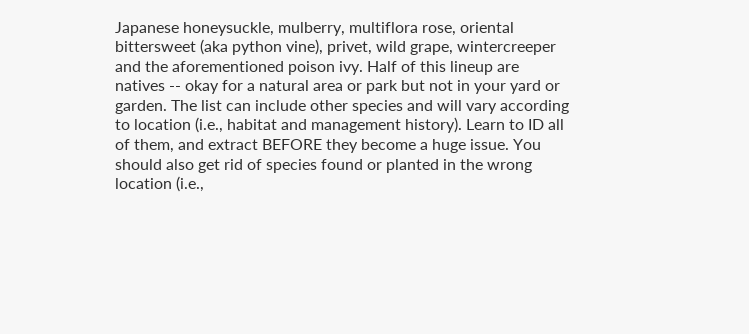Japanese honeysuckle, mulberry, multiflora rose, oriental bittersweet (aka python vine), privet, wild grape, wintercreeper and the aforementioned poison ivy. Half of this lineup are natives -- okay for a natural area or park but not in your yard or garden. The list can include other species and will vary according to location (i.e., habitat and management history). Learn to ID all of them, and extract BEFORE they become a huge issue. You should also get rid of species found or planted in the wrong location (i.e.,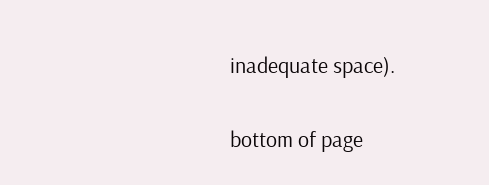inadequate space).

bottom of page